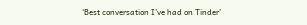‘Best conversation I’ve had on Tinder’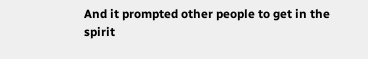And it prompted other people to get in the spirit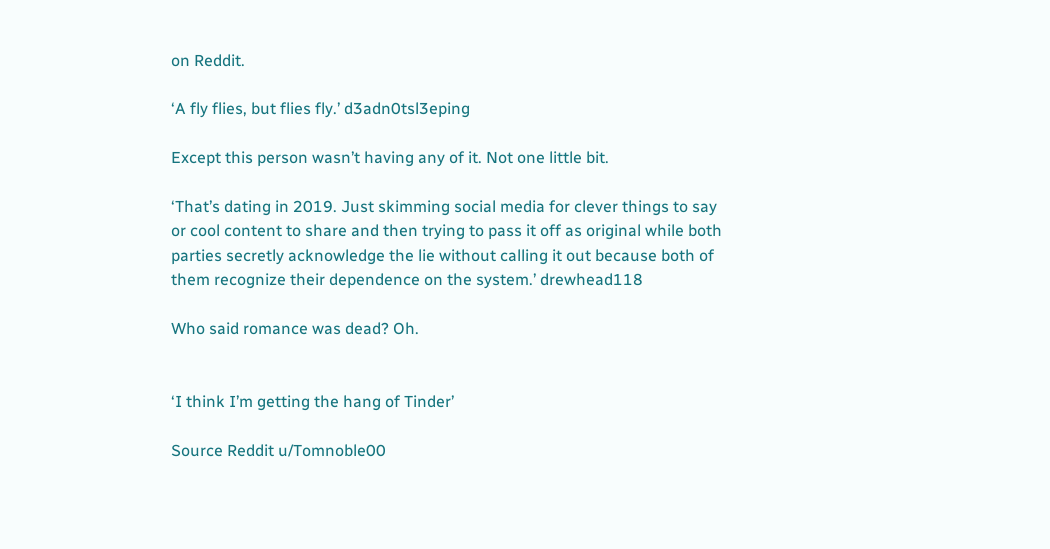on Reddit.

‘A fly flies, but flies fly.’ d3adn0tsl3eping

Except this person wasn’t having any of it. Not one little bit.

‘That’s dating in 2019. Just skimming social media for clever things to say or cool content to share and then trying to pass it off as original while both parties secretly acknowledge the lie without calling it out because both of them recognize their dependence on the system.’ drewhead118

Who said romance was dead? Oh.


‘I think I’m getting the hang of Tinder’

Source Reddit u/Tomnoble00